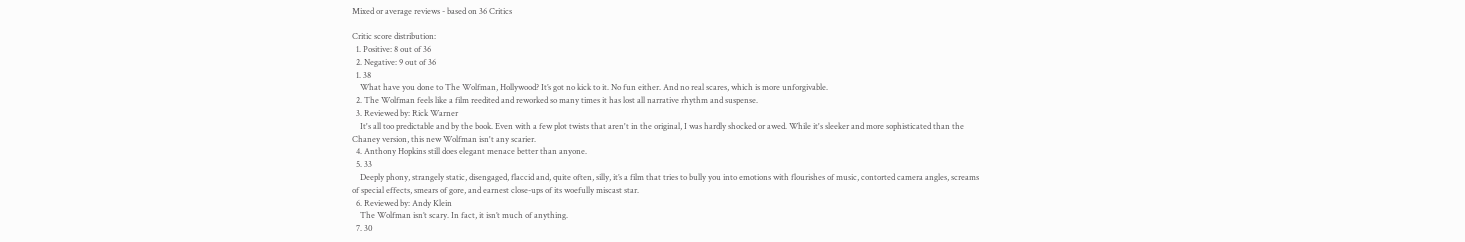Mixed or average reviews - based on 36 Critics

Critic score distribution:
  1. Positive: 8 out of 36
  2. Negative: 9 out of 36
  1. 38
    What have you done to The Wolfman, Hollywood? It’s got no kick to it. No fun either. And no real scares, which is more unforgivable.
  2. The Wolfman feels like a film reedited and reworked so many times it has lost all narrative rhythm and suspense.
  3. Reviewed by: Rick Warner
    It's all too predictable and by the book. Even with a few plot twists that aren't in the original, I was hardly shocked or awed. While it's sleeker and more sophisticated than the Chaney version, this new Wolfman isn't any scarier.
  4. Anthony Hopkins still does elegant menace better than anyone.
  5. 33
    Deeply phony, strangely static, disengaged, flaccid and, quite often, silly, it’s a film that tries to bully you into emotions with flourishes of music, contorted camera angles, screams of special effects, smears of gore, and earnest close-ups of its woefully miscast star.
  6. Reviewed by: Andy Klein
    The Wolfman isn’t scary. In fact, it isn’t much of anything.
  7. 30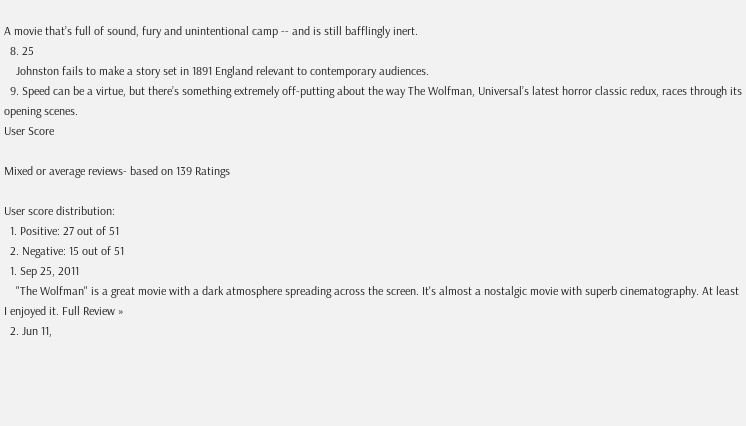A movie that’s full of sound, fury and unintentional camp -- and is still bafflingly inert.
  8. 25
    Johnston fails to make a story set in 1891 England relevant to contemporary audiences.
  9. Speed can be a virtue, but there’s something extremely off-putting about the way The Wolfman, Universal’s latest horror classic redux, races through its opening scenes.
User Score

Mixed or average reviews- based on 139 Ratings

User score distribution:
  1. Positive: 27 out of 51
  2. Negative: 15 out of 51
  1. Sep 25, 2011
    "The Wolfman" is a great movie with a dark atmosphere spreading across the screen. It's almost a nostalgic movie with superb cinematography. At least I enjoyed it. Full Review »
  2. Jun 11,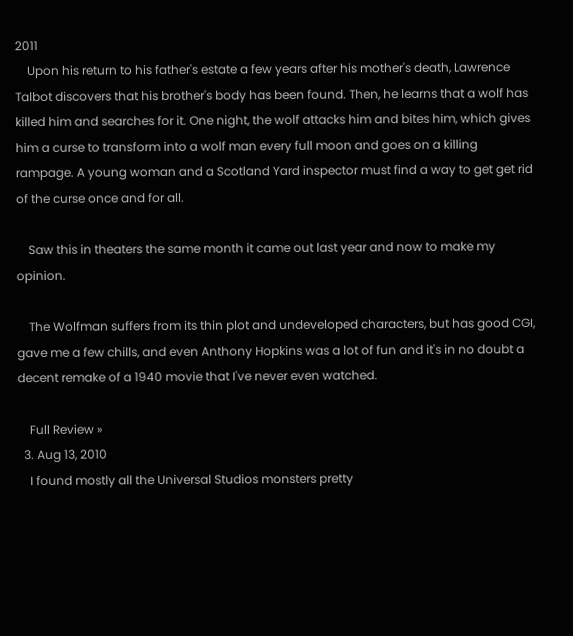2011
    Upon his return to his father's estate a few years after his mother's death, Lawrence Talbot discovers that his brother's body has been found. Then, he learns that a wolf has killed him and searches for it. One night, the wolf attacks him and bites him, which gives him a curse to transform into a wolf man every full moon and goes on a killing rampage. A young woman and a Scotland Yard inspector must find a way to get get rid of the curse once and for all.

    Saw this in theaters the same month it came out last year and now to make my opinion.

    The Wolfman suffers from its thin plot and undeveloped characters, but has good CGI, gave me a few chills, and even Anthony Hopkins was a lot of fun and it's in no doubt a decent remake of a 1940 movie that I've never even watched.

    Full Review »
  3. Aug 13, 2010
    I found mostly all the Universal Studios monsters pretty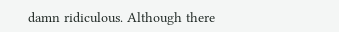damn ridiculous. Although there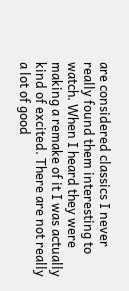are considered classics I never really found them interesting to watch. When I heard they were making a remake of it I was actually kind of excited. There are not really a lot of good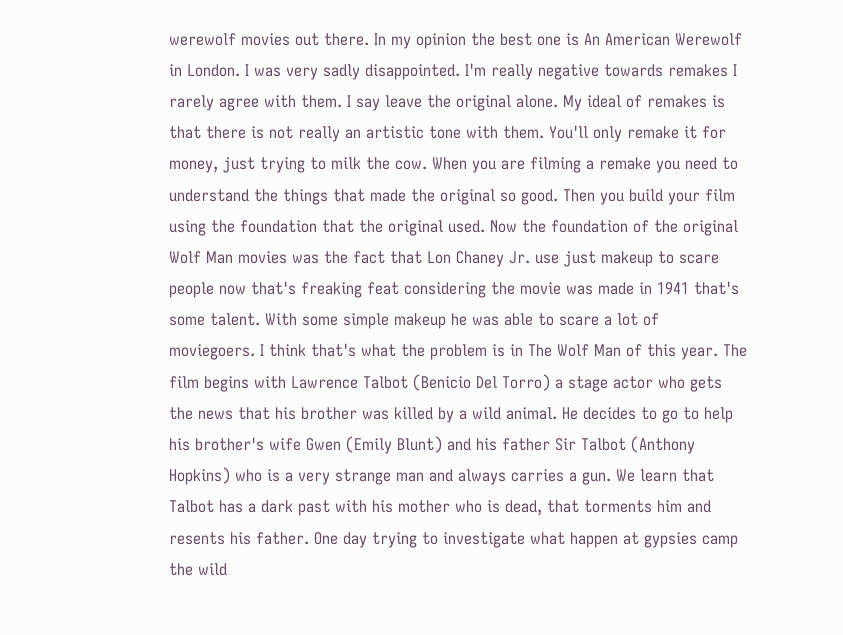werewolf movies out there. In my opinion the best one is An American Werewolf in London. I was very sadly disappointed. I'm really negative towards remakes I rarely agree with them. I say leave the original alone. My ideal of remakes is that there is not really an artistic tone with them. You'll only remake it for money, just trying to milk the cow. When you are filming a remake you need to understand the things that made the original so good. Then you build your film using the foundation that the original used. Now the foundation of the original Wolf Man movies was the fact that Lon Chaney Jr. use just makeup to scare people now that's freaking feat considering the movie was made in 1941 that's some talent. With some simple makeup he was able to scare a lot of moviegoers. I think that's what the problem is in The Wolf Man of this year. The film begins with Lawrence Talbot (Benicio Del Torro) a stage actor who gets the news that his brother was killed by a wild animal. He decides to go to help his brother's wife Gwen (Emily Blunt) and his father Sir Talbot (Anthony Hopkins) who is a very strange man and always carries a gun. We learn that Talbot has a dark past with his mother who is dead, that torments him and resents his father. One day trying to investigate what happen at gypsies camp the wild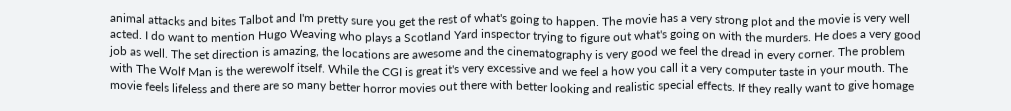animal attacks and bites Talbot and I'm pretty sure you get the rest of what's going to happen. The movie has a very strong plot and the movie is very well acted. I do want to mention Hugo Weaving who plays a Scotland Yard inspector trying to figure out what's going on with the murders. He does a very good job as well. The set direction is amazing, the locations are awesome and the cinematography is very good we feel the dread in every corner. The problem with The Wolf Man is the werewolf itself. While the CGI is great it's very excessive and we feel a how you call it a very computer taste in your mouth. The movie feels lifeless and there are so many better horror movies out there with better looking and realistic special effects. If they really want to give homage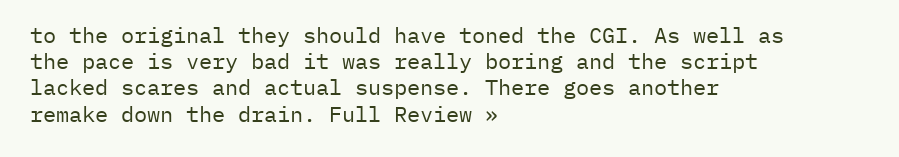to the original they should have toned the CGI. As well as the pace is very bad it was really boring and the script lacked scares and actual suspense. There goes another remake down the drain. Full Review »